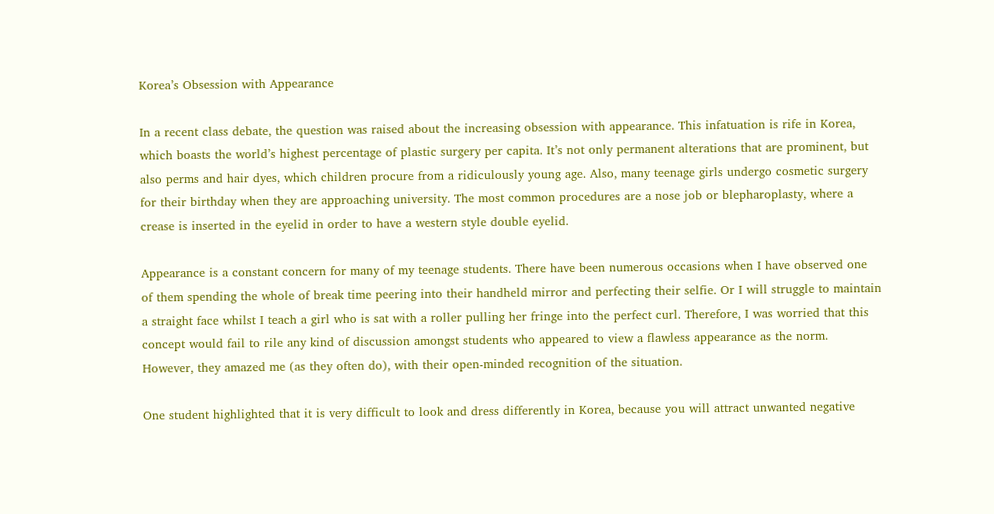Korea’s Obsession with Appearance

In a recent class debate, the question was raised about the increasing obsession with appearance. This infatuation is rife in Korea, which boasts the world’s highest percentage of plastic surgery per capita. It’s not only permanent alterations that are prominent, but also perms and hair dyes, which children procure from a ridiculously young age. Also, many teenage girls undergo cosmetic surgery for their birthday when they are approaching university. The most common procedures are a nose job or blepharoplasty, where a crease is inserted in the eyelid in order to have a western style double eyelid.

Appearance is a constant concern for many of my teenage students. There have been numerous occasions when I have observed one of them spending the whole of break time peering into their handheld mirror and perfecting their selfie. Or I will struggle to maintain a straight face whilst I teach a girl who is sat with a roller pulling her fringe into the perfect curl. Therefore, I was worried that this concept would fail to rile any kind of discussion amongst students who appeared to view a flawless appearance as the norm. However, they amazed me (as they often do), with their open-minded recognition of the situation.

One student highlighted that it is very difficult to look and dress differently in Korea, because you will attract unwanted negative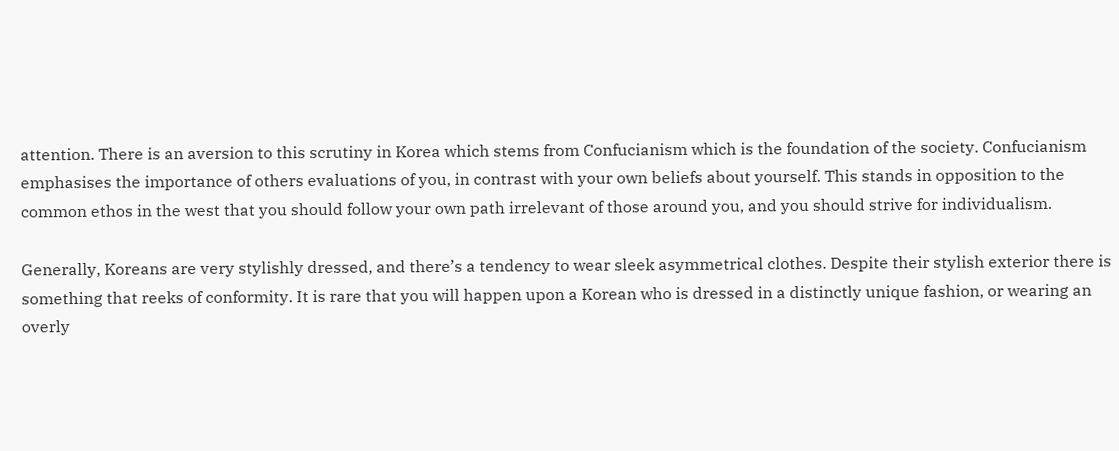attention. There is an aversion to this scrutiny in Korea which stems from Confucianism which is the foundation of the society. Confucianism emphasises the importance of others evaluations of you, in contrast with your own beliefs about yourself. This stands in opposition to the common ethos in the west that you should follow your own path irrelevant of those around you, and you should strive for individualism.

Generally, Koreans are very stylishly dressed, and there’s a tendency to wear sleek asymmetrical clothes. Despite their stylish exterior there is something that reeks of conformity. It is rare that you will happen upon a Korean who is dressed in a distinctly unique fashion, or wearing an overly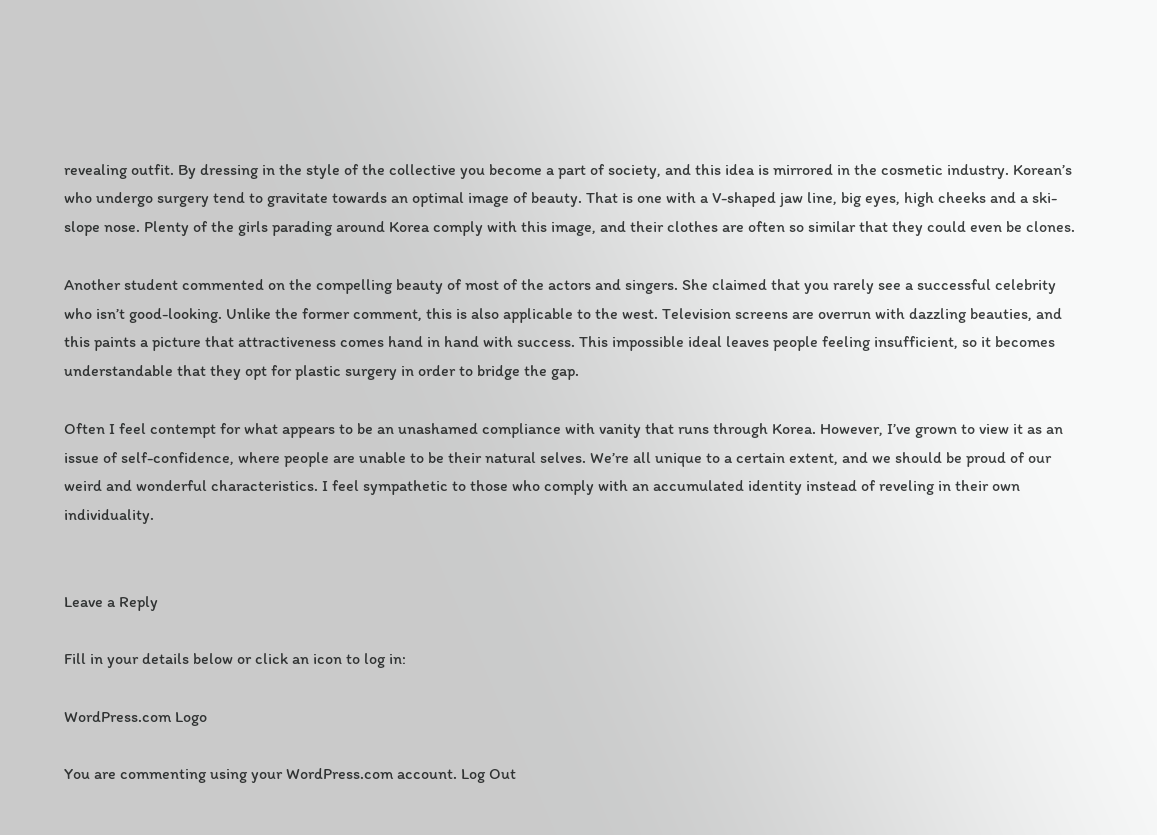revealing outfit. By dressing in the style of the collective you become a part of society, and this idea is mirrored in the cosmetic industry. Korean’s who undergo surgery tend to gravitate towards an optimal image of beauty. That is one with a V-shaped jaw line, big eyes, high cheeks and a ski-slope nose. Plenty of the girls parading around Korea comply with this image, and their clothes are often so similar that they could even be clones.

Another student commented on the compelling beauty of most of the actors and singers. She claimed that you rarely see a successful celebrity who isn’t good-looking. Unlike the former comment, this is also applicable to the west. Television screens are overrun with dazzling beauties, and this paints a picture that attractiveness comes hand in hand with success. This impossible ideal leaves people feeling insufficient, so it becomes understandable that they opt for plastic surgery in order to bridge the gap.

Often I feel contempt for what appears to be an unashamed compliance with vanity that runs through Korea. However, I’ve grown to view it as an issue of self-confidence, where people are unable to be their natural selves. We’re all unique to a certain extent, and we should be proud of our weird and wonderful characteristics. I feel sympathetic to those who comply with an accumulated identity instead of reveling in their own individuality.


Leave a Reply

Fill in your details below or click an icon to log in:

WordPress.com Logo

You are commenting using your WordPress.com account. Log Out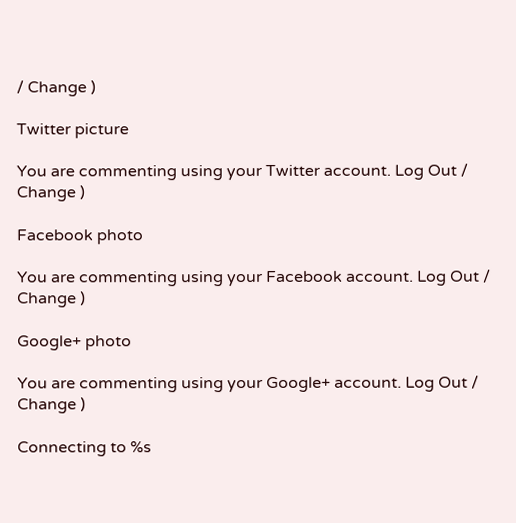/ Change )

Twitter picture

You are commenting using your Twitter account. Log Out / Change )

Facebook photo

You are commenting using your Facebook account. Log Out / Change )

Google+ photo

You are commenting using your Google+ account. Log Out / Change )

Connecting to %s